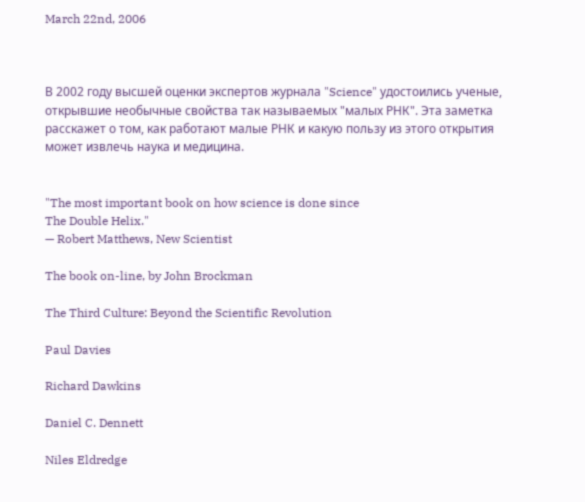March 22nd, 2006



В 2002 году высшей оценки экспертов журнала "Science" удостоились ученые, открывшие необычные свойства так называемых "малых РНК". Эта заметка расскажет о том, как работают малые РНК и какую пользу из этого открытия может извлечь наука и медицина.


"The most important book on how science is done since
The Double Helix."
— Robert Matthews, New Scientist

The book on-line, by John Brockman

The Third Culture: Beyond the Scientific Revolution

Paul Davies

Richard Dawkins

Daniel C. Dennett

Niles Eldredge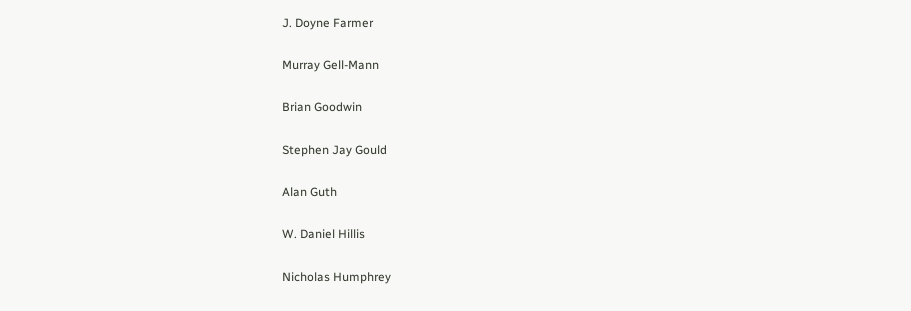J. Doyne Farmer

Murray Gell-Mann

Brian Goodwin

Stephen Jay Gould

Alan Guth

W. Daniel Hillis

Nicholas Humphrey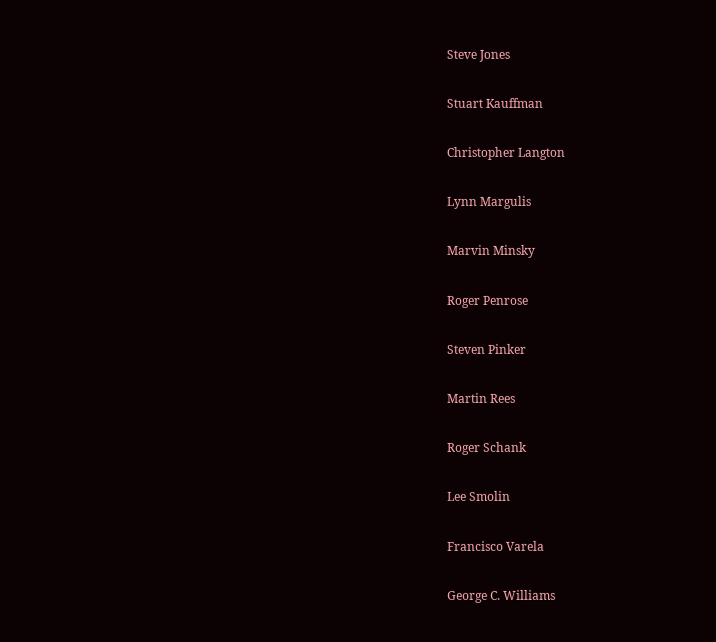Steve Jones

Stuart Kauffman

Christopher Langton

Lynn Margulis

Marvin Minsky

Roger Penrose

Steven Pinker

Martin Rees

Roger Schank

Lee Smolin

Francisco Varela

George C. Williams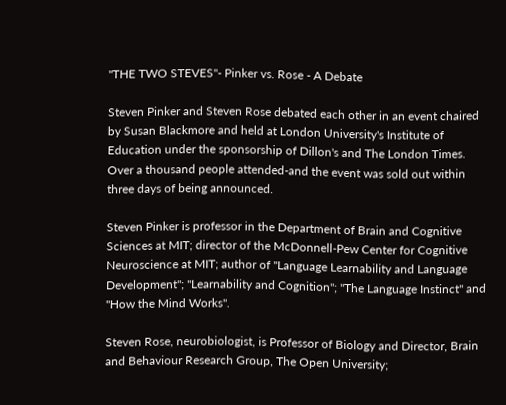"THE TWO STEVES"- Pinker vs. Rose - A Debate

Steven Pinker and Steven Rose debated each other in an event chaired by Susan Blackmore and held at London University's Institute of Education under the sponsorship of Dillon's and The London Times. Over a thousand people attended-and the event was sold out within three days of being announced.

Steven Pinker is professor in the Department of Brain and Cognitive Sciences at MIT; director of the McDonnell-Pew Center for Cognitive Neuroscience at MIT; author of "Language Learnability and Language Development"; "Learnability and Cognition"; "The Language Instinct" and "How the Mind Works".

Steven Rose, neurobiologist, is Professor of Biology and Director, Brain and Behaviour Research Group, The Open University;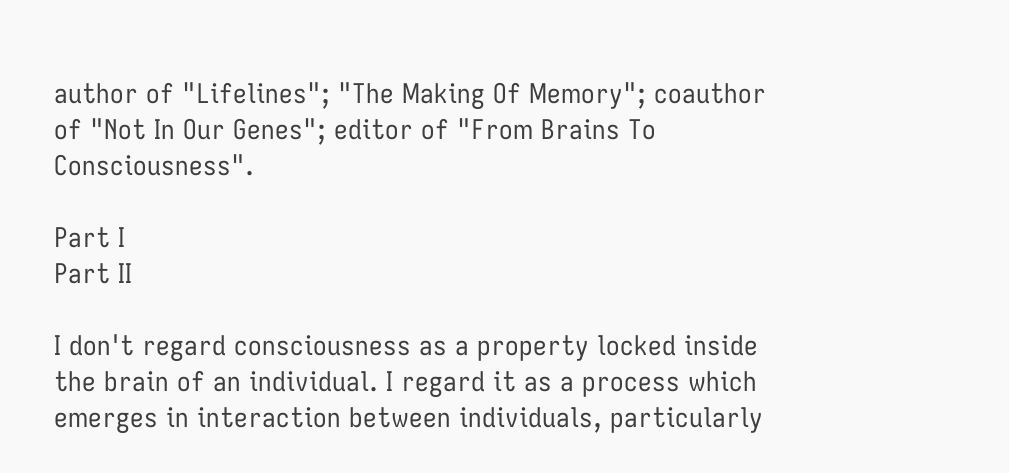author of "Lifelines"; "The Making Of Memory"; coauthor of "Not In Our Genes"; editor of "From Brains To Consciousness".

Part I
Part II

I don't regard consciousness as a property locked inside the brain of an individual. I regard it as a process which emerges in interaction between individuals, particularly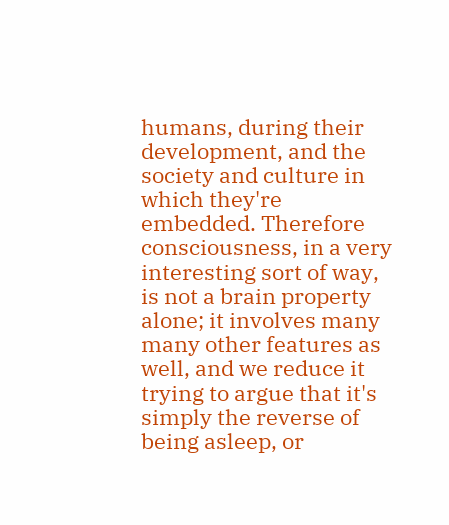humans, during their development, and the society and culture in which they're embedded. Therefore consciousness, in a very interesting sort of way, is not a brain property alone; it involves many many other features as well, and we reduce it trying to argue that it's simply the reverse of being asleep, or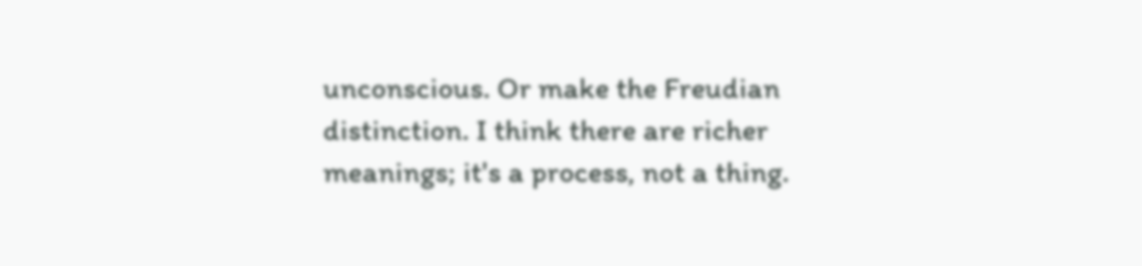unconscious. Or make the Freudian distinction. I think there are richer meanings; it's a process, not a thing.